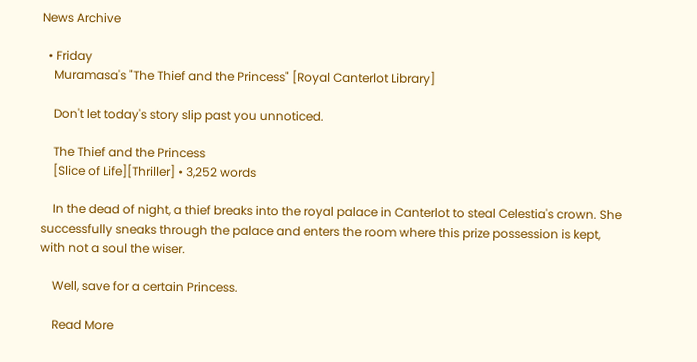News Archive

  • Friday
    Muramasa's "The Thief and the Princess" [Royal Canterlot Library]

    Don't let today's story slip past you unnoticed.

    The Thief and the Princess
    [Slice of Life][Thriller] • 3,252 words

    In the dead of night, a thief breaks into the royal palace in Canterlot to steal Celestia's crown. She successfully sneaks through the palace and enters the room where this prize possession is kept, with not a soul the wiser.

    Well, save for a certain Princess.

    Read More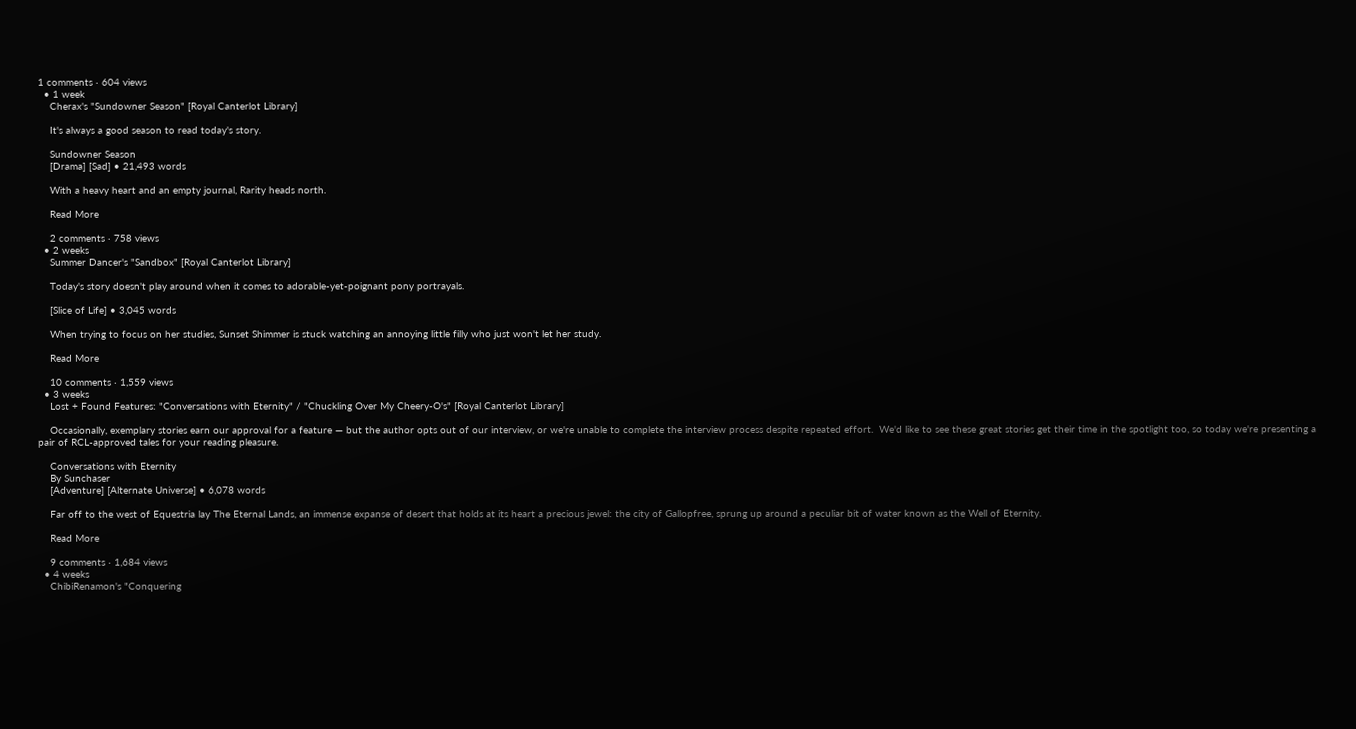1 comments · 604 views
  • 1 week
    Cherax's "Sundowner Season" [Royal Canterlot Library]

    It's always a good season to read today's story.

    Sundowner Season
    [Drama] [Sad] • 21,493 words

    With a heavy heart and an empty journal, Rarity heads north.

    Read More

    2 comments · 758 views
  • 2 weeks
    Summer Dancer's "Sandbox" [Royal Canterlot Library]

    Today's story doesn't play around when it comes to adorable-yet-poignant pony portrayals.

    [Slice of Life] • 3,045 words

    When trying to focus on her studies, Sunset Shimmer is stuck watching an annoying little filly who just won't let her study.

    Read More

    10 comments · 1,559 views
  • 3 weeks
    Lost + Found Features: "Conversations with Eternity" / "Chuckling Over My Cheery-O's" [Royal Canterlot Library]

    Occasionally, exemplary stories earn our approval for a feature — but the author opts out of our interview, or we're unable to complete the interview process despite repeated effort.  We'd like to see these great stories get their time in the spotlight too, so today we're presenting a pair of RCL-approved tales for your reading pleasure.

    Conversations with Eternity
    By Sunchaser
    [Adventure] [Alternate Universe] • 6,078 words

    Far off to the west of Equestria lay The Eternal Lands, an immense expanse of desert that holds at its heart a precious jewel: the city of Gallopfree, sprung up around a peculiar bit of water known as the Well of Eternity.

    Read More

    9 comments · 1,684 views
  • 4 weeks
    ChibiRenamon's "Conquering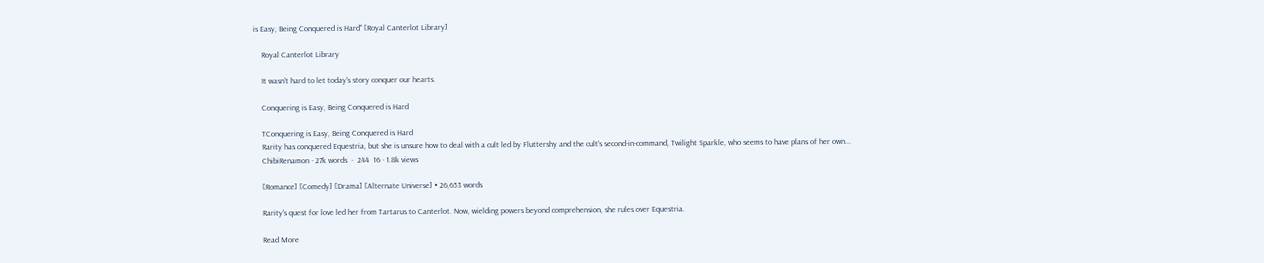is Easy, Being Conquered is Hard" [Royal Canterlot Library]

    Royal Canterlot Library

    It wasn't hard to let today's story conquer our hearts.

    Conquering is Easy, Being Conquered is Hard

    TConquering is Easy, Being Conquered is Hard
    Rarity has conquered Equestria, but she is unsure how to deal with a cult led by Fluttershy and the cult's second-in-command, Twilight Sparkle, who seems to have plans of her own...
    ChibiRenamon · 27k words  ·  244  16 · 1.8k views

    [Romance] [Comedy] [Drama] [Alternate Universe] • 26,653 words

    Rarity's quest for love led her from Tartarus to Canterlot. Now, wielding powers beyond comprehension, she rules over Equestria.

    Read More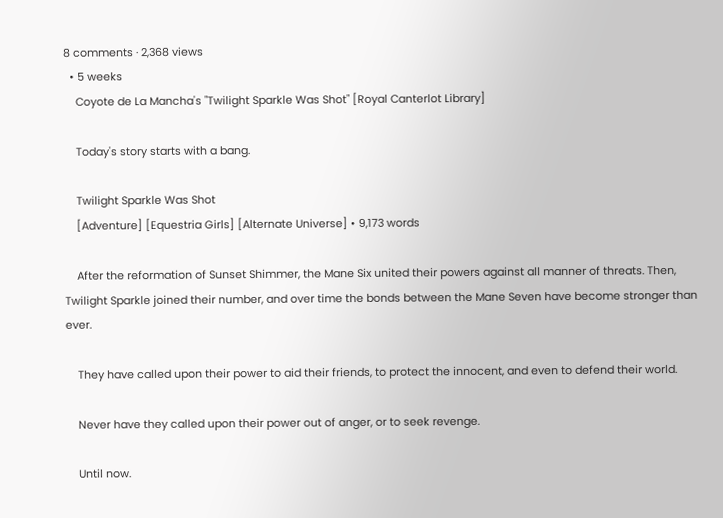8 comments · 2,368 views
  • 5 weeks
    Coyote de La Mancha's "Twilight Sparkle Was Shot" [Royal Canterlot Library]

    Today's story starts with a bang.

    Twilight Sparkle Was Shot
    [Adventure] [Equestria Girls] [Alternate Universe] • 9,173 words

    After the reformation of Sunset Shimmer, the Mane Six united their powers against all manner of threats. Then, Twilight Sparkle joined their number, and over time the bonds between the Mane Seven have become stronger than ever.

    They have called upon their power to aid their friends, to protect the innocent, and even to defend their world.

    Never have they called upon their power out of anger, or to seek revenge.

    Until now.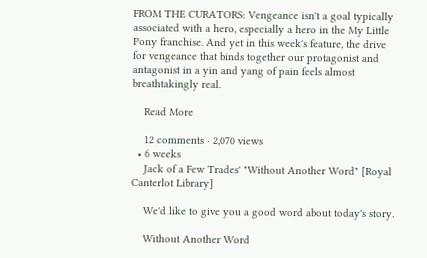FROM THE CURATORS: Vengeance isn't a goal typically associated with a hero, especially a hero in the My Little Pony franchise. And yet in this week's feature, the drive for vengeance that binds together our protagonist and antagonist in a yin and yang of pain feels almost breathtakingly real.

    Read More

    12 comments · 2,070 views
  • 6 weeks
    Jack of a Few Trades' "Without Another Word" [Royal Canterlot Library]

    We'd like to give you a good word about today's story.

    Without Another Word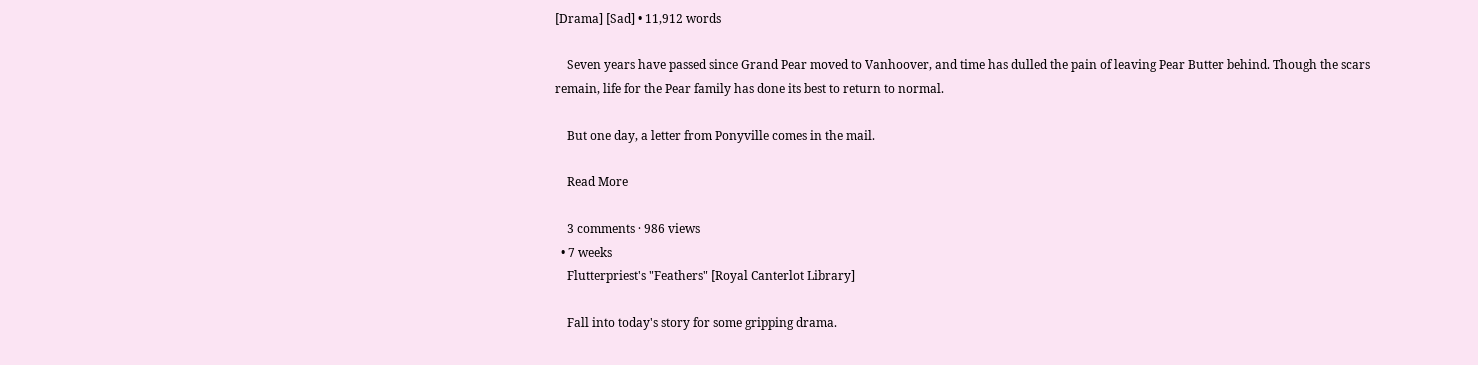[Drama] [Sad] • 11,912 words

    Seven years have passed since Grand Pear moved to Vanhoover, and time has dulled the pain of leaving Pear Butter behind. Though the scars remain, life for the Pear family has done its best to return to normal.

    But one day, a letter from Ponyville comes in the mail.

    Read More

    3 comments · 986 views
  • 7 weeks
    Flutterpriest's "Feathers" [Royal Canterlot Library]

    Fall into today's story for some gripping drama.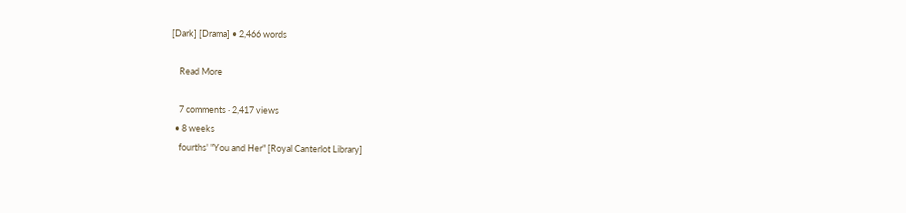[Dark] [Drama] • 2,466 words

    Read More

    7 comments · 2,417 views
  • 8 weeks
    fourths' "You and Her" [Royal Canterlot Library]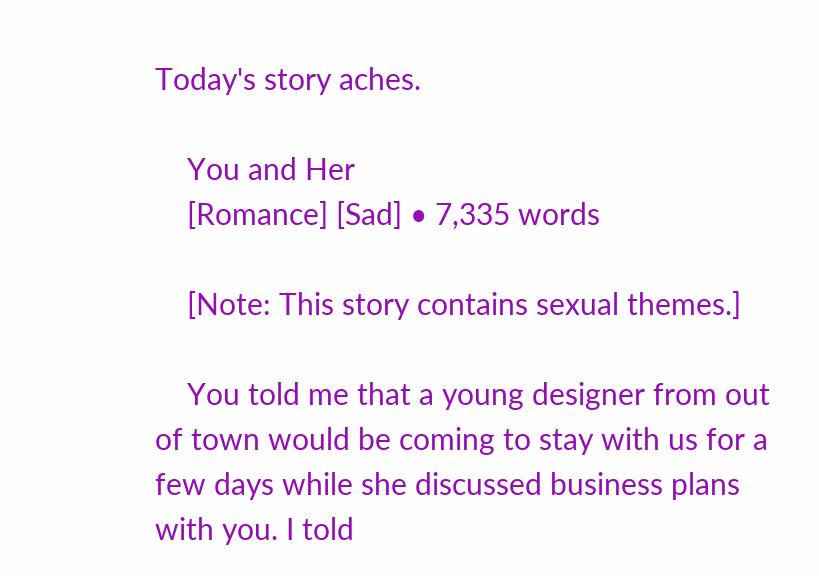Today's story aches.

    You and Her
    [Romance] [Sad] • 7,335 words

    [Note: This story contains sexual themes.]

    You told me that a young designer from out of town would be coming to stay with us for a few days while she discussed business plans with you. I told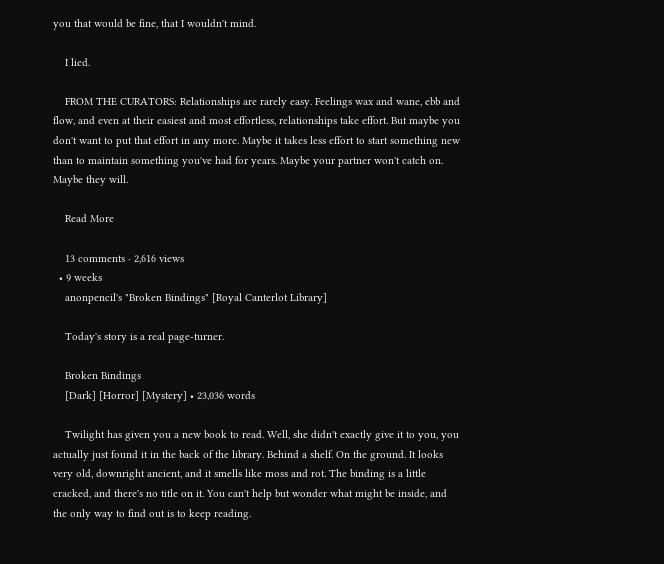you that would be fine, that I wouldn't mind.

    I lied.

    FROM THE CURATORS: Relationships are rarely easy. Feelings wax and wane, ebb and flow, and even at their easiest and most effortless, relationships take effort. But maybe you don't want to put that effort in any more. Maybe it takes less effort to start something new than to maintain something you've had for years. Maybe your partner won't catch on. Maybe they will.

    Read More

    13 comments · 2,616 views
  • 9 weeks
    anonpencil's "Broken Bindings" [Royal Canterlot Library]

    Today's story is a real page-turner.

    Broken Bindings
    [Dark] [Horror] [Mystery] • 23,036 words

    Twilight has given you a new book to read. Well, she didn't exactly give it to you, you actually just found it in the back of the library. Behind a shelf. On the ground. It looks very old, downright ancient, and it smells like moss and rot. The binding is a little cracked, and there's no title on it. You can't help but wonder what might be inside, and the only way to find out is to keep reading.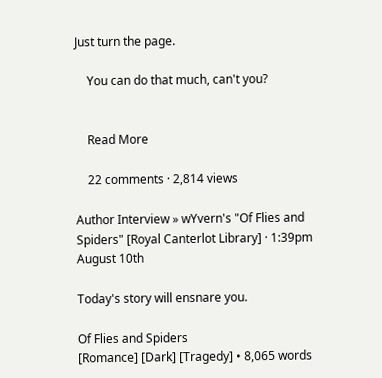Just turn the page.

    You can do that much, can't you?


    Read More

    22 comments · 2,814 views

Author Interview » wYvern's "Of Flies and Spiders" [Royal Canterlot Library] · 1:39pm August 10th

Today's story will ensnare you.

Of Flies and Spiders
[Romance] [Dark] [Tragedy] • 8,065 words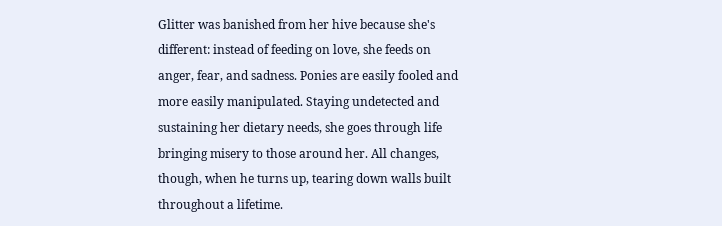Glitter was banished from her hive because she's different: instead of feeding on love, she feeds on anger, fear, and sadness. Ponies are easily fooled and more easily manipulated. Staying undetected and sustaining her dietary needs, she goes through life bringing misery to those around her. All changes, though, when he turns up, tearing down walls built throughout a lifetime.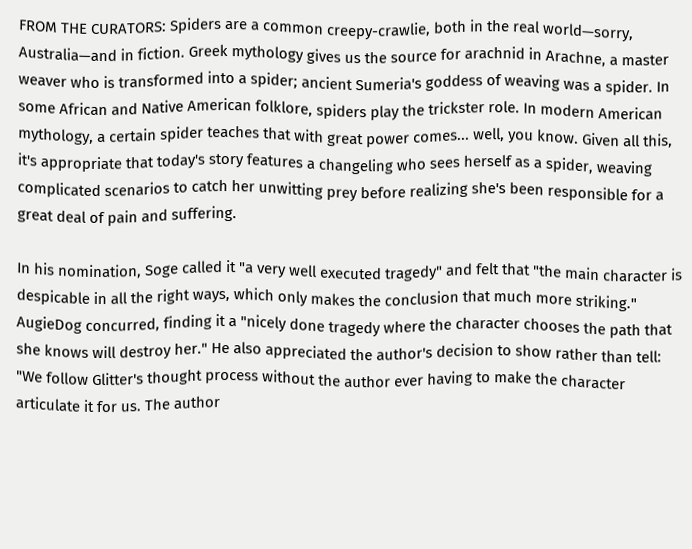FROM THE CURATORS: Spiders are a common creepy-crawlie, both in the real world—sorry, Australia—and in fiction. Greek mythology gives us the source for arachnid in Arachne, a master weaver who is transformed into a spider; ancient Sumeria's goddess of weaving was a spider. In some African and Native American folklore, spiders play the trickster role. In modern American mythology, a certain spider teaches that with great power comes... well, you know. Given all this, it's appropriate that today's story features a changeling who sees herself as a spider, weaving complicated scenarios to catch her unwitting prey before realizing she's been responsible for a great deal of pain and suffering.

In his nomination, Soge called it "a very well executed tragedy" and felt that "the main character is despicable in all the right ways, which only makes the conclusion that much more striking." AugieDog concurred, finding it a "nicely done tragedy where the character chooses the path that she knows will destroy her." He also appreciated the author's decision to show rather than tell: "We follow Glitter's thought process without the author ever having to make the character articulate it for us. The author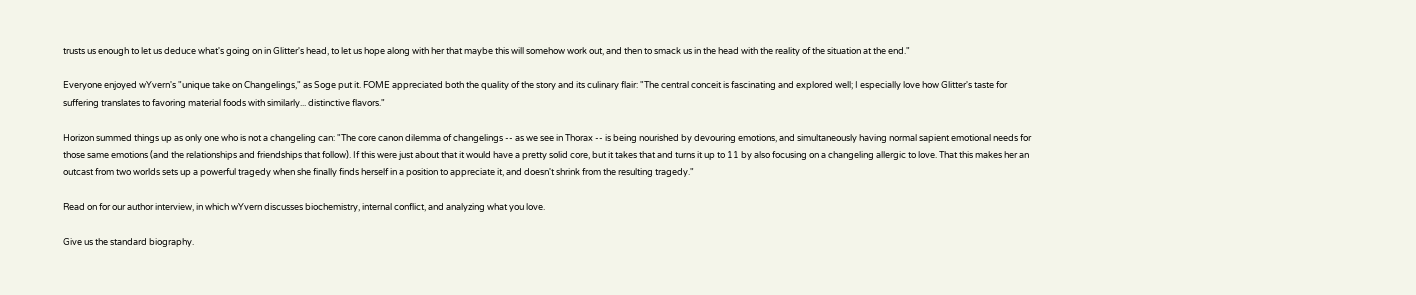trusts us enough to let us deduce what's going on in Glitter's head, to let us hope along with her that maybe this will somehow work out, and then to smack us in the head with the reality of the situation at the end."

Everyone enjoyed wYvern's "unique take on Changelings," as Soge put it. FOME appreciated both the quality of the story and its culinary flair: "The central conceit is fascinating and explored well; I especially love how Glitter's taste for suffering translates to favoring material foods with similarly... distinctive flavors."

Horizon summed things up as only one who is not a changeling can: "The core canon dilemma of changelings -- as we see in Thorax -- is being nourished by devouring emotions, and simultaneously having normal sapient emotional needs for those same emotions (and the relationships and friendships that follow). If this were just about that it would have a pretty solid core, but it takes that and turns it up to 11 by also focusing on a changeling allergic to love. That this makes her an outcast from two worlds sets up a powerful tragedy when she finally finds herself in a position to appreciate it, and doesn't shrink from the resulting tragedy."

Read on for our author interview, in which wYvern discusses biochemistry, internal conflict, and analyzing what you love.

Give us the standard biography.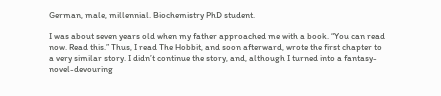German, male, millennial. Biochemistry PhD student.

I was about seven years old when my father approached me with a book. “You can read now. Read this.” Thus, I read The Hobbit, and soon afterward, wrote the first chapter to a very similar story. I didn’t continue the story, and, although I turned into a fantasy-novel-devouring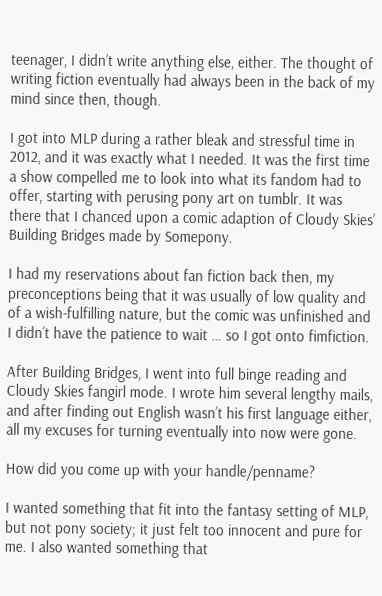teenager, I didn’t write anything else, either. The thought of writing fiction eventually had always been in the back of my mind since then, though.

I got into MLP during a rather bleak and stressful time in 2012, and it was exactly what I needed. It was the first time a show compelled me to look into what its fandom had to offer, starting with perusing pony art on tumblr. It was there that I chanced upon a comic adaption of Cloudy Skies’ Building Bridges made by Somepony.

I had my reservations about fan fiction back then, my preconceptions being that it was usually of low quality and of a wish-fulfilling nature, but the comic was unfinished and I didn’t have the patience to wait … so I got onto fimfiction.

After Building Bridges, I went into full binge reading and Cloudy Skies fangirl mode. I wrote him several lengthy mails, and after finding out English wasn’t his first language either, all my excuses for turning eventually into now were gone.

How did you come up with your handle/penname?

I wanted something that fit into the fantasy setting of MLP, but not pony society; it just felt too innocent and pure for me. I also wanted something that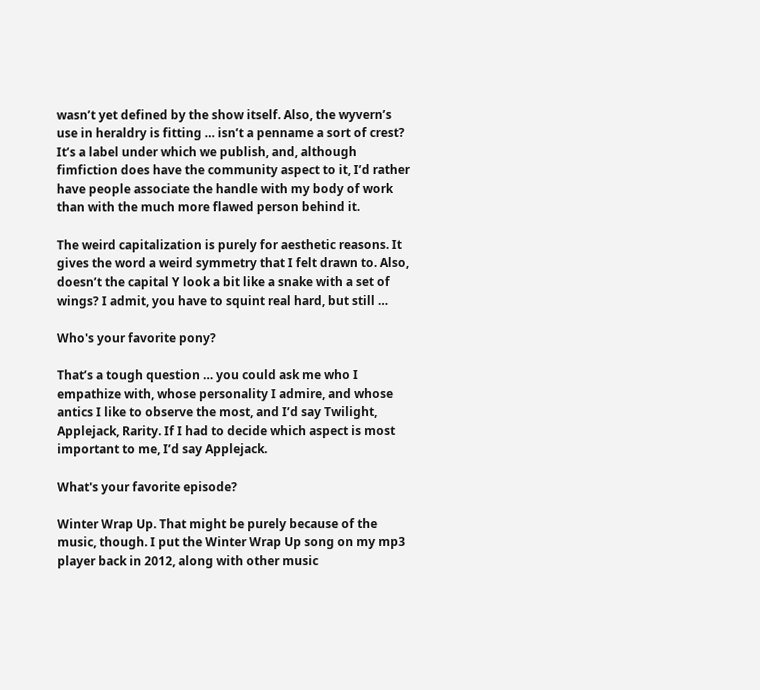wasn’t yet defined by the show itself. Also, the wyvern’s use in heraldry is fitting … isn’t a penname a sort of crest? It’s a label under which we publish, and, although fimfiction does have the community aspect to it, I’d rather have people associate the handle with my body of work than with the much more flawed person behind it.

The weird capitalization is purely for aesthetic reasons. It gives the word a weird symmetry that I felt drawn to. Also, doesn’t the capital Y look a bit like a snake with a set of wings? I admit, you have to squint real hard, but still …

Who's your favorite pony?

That’s a tough question … you could ask me who I empathize with, whose personality I admire, and whose antics I like to observe the most, and I’d say Twilight, Applejack, Rarity. If I had to decide which aspect is most important to me, I’d say Applejack.

What's your favorite episode?

Winter Wrap Up. That might be purely because of the music, though. I put the Winter Wrap Up song on my mp3 player back in 2012, along with other music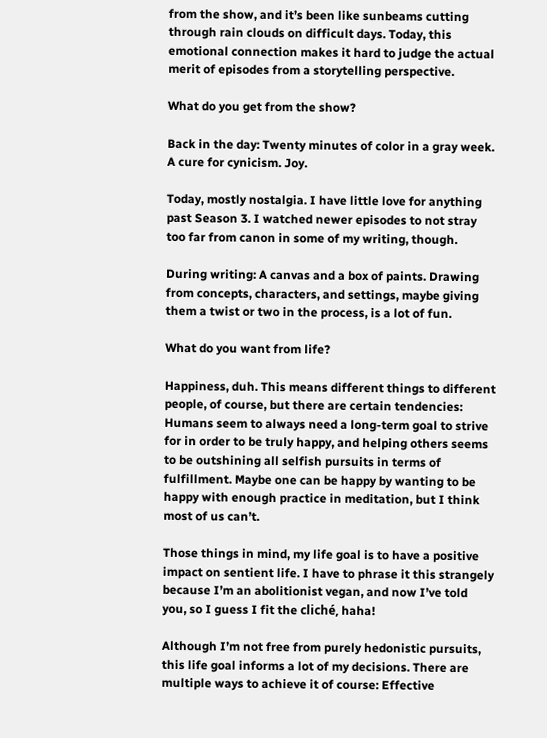from the show, and it’s been like sunbeams cutting through rain clouds on difficult days. Today, this emotional connection makes it hard to judge the actual merit of episodes from a storytelling perspective.

What do you get from the show?

Back in the day: Twenty minutes of color in a gray week. A cure for cynicism. Joy.

Today, mostly nostalgia. I have little love for anything past Season 3. I watched newer episodes to not stray too far from canon in some of my writing, though.

During writing: A canvas and a box of paints. Drawing from concepts, characters, and settings, maybe giving them a twist or two in the process, is a lot of fun.

What do you want from life?

Happiness, duh. This means different things to different people, of course, but there are certain tendencies: Humans seem to always need a long-term goal to strive for in order to be truly happy, and helping others seems to be outshining all selfish pursuits in terms of fulfillment. Maybe one can be happy by wanting to be happy with enough practice in meditation, but I think most of us can’t.

Those things in mind, my life goal is to have a positive impact on sentient life. I have to phrase it this strangely because I’m an abolitionist vegan, and now I’ve told you, so I guess I fit the cliché, haha!

Although I’m not free from purely hedonistic pursuits, this life goal informs a lot of my decisions. There are multiple ways to achieve it of course: Effective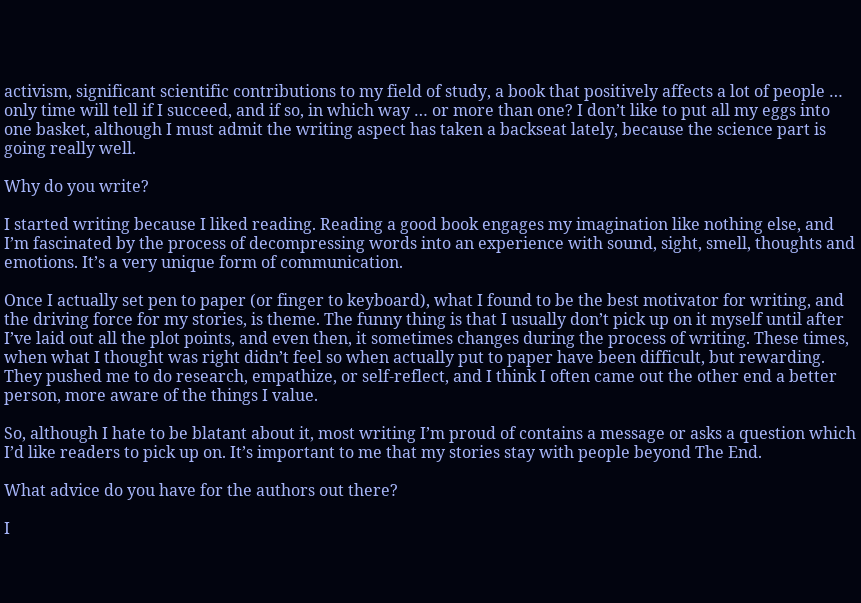activism, significant scientific contributions to my field of study, a book that positively affects a lot of people … only time will tell if I succeed, and if so, in which way … or more than one? I don’t like to put all my eggs into one basket, although I must admit the writing aspect has taken a backseat lately, because the science part is going really well.

Why do you write?

I started writing because I liked reading. Reading a good book engages my imagination like nothing else, and I’m fascinated by the process of decompressing words into an experience with sound, sight, smell, thoughts and emotions. It’s a very unique form of communication.

Once I actually set pen to paper (or finger to keyboard), what I found to be the best motivator for writing, and the driving force for my stories, is theme. The funny thing is that I usually don’t pick up on it myself until after I’ve laid out all the plot points, and even then, it sometimes changes during the process of writing. These times, when what I thought was right didn’t feel so when actually put to paper have been difficult, but rewarding. They pushed me to do research, empathize, or self-reflect, and I think I often came out the other end a better person, more aware of the things I value.

So, although I hate to be blatant about it, most writing I’m proud of contains a message or asks a question which I’d like readers to pick up on. It’s important to me that my stories stay with people beyond The End.

What advice do you have for the authors out there?

I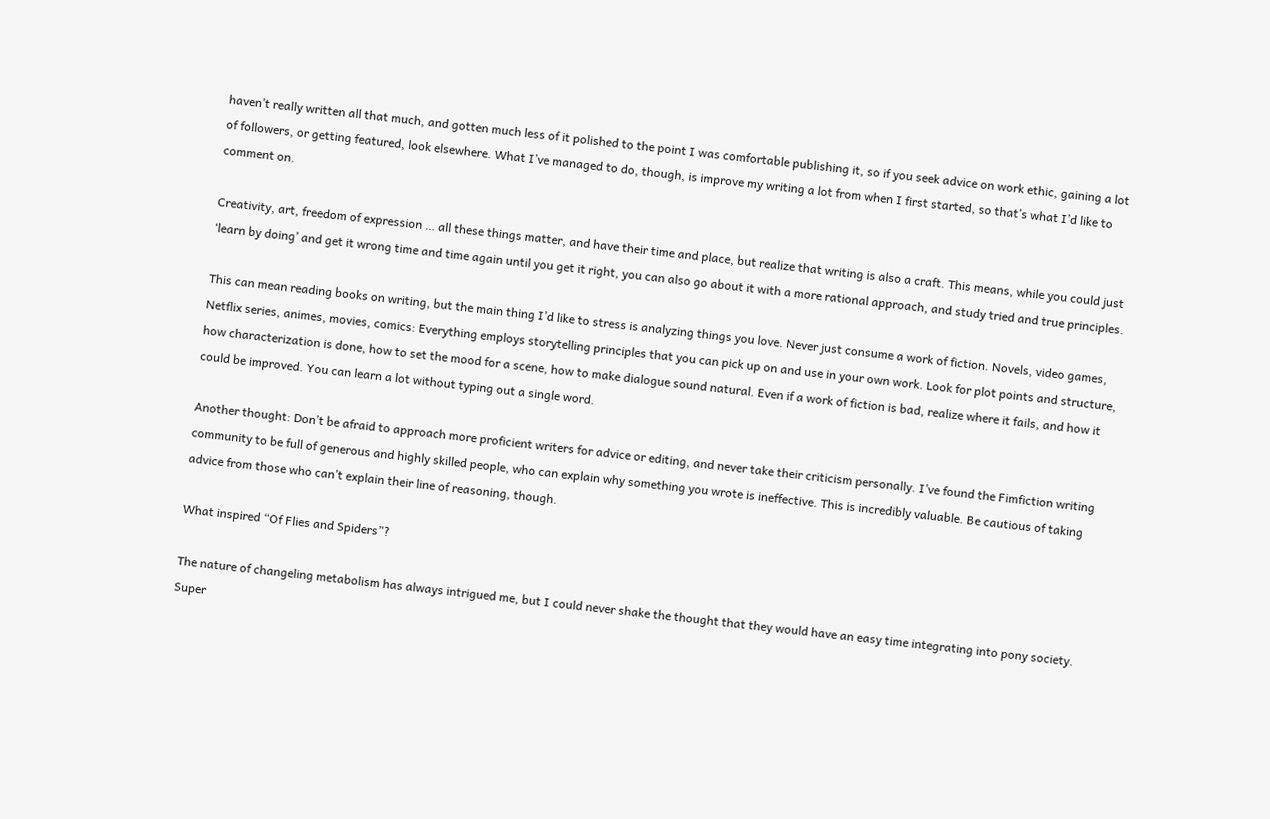haven’t really written all that much, and gotten much less of it polished to the point I was comfortable publishing it, so if you seek advice on work ethic, gaining a lot of followers, or getting featured, look elsewhere. What I’ve managed to do, though, is improve my writing a lot from when I first started, so that’s what I’d like to comment on.

Creativity, art, freedom of expression … all these things matter, and have their time and place, but realize that writing is also a craft. This means, while you could just ‘learn by doing’ and get it wrong time and time again until you get it right, you can also go about it with a more rational approach, and study tried and true principles.

This can mean reading books on writing, but the main thing I’d like to stress is analyzing things you love. Never just consume a work of fiction. Novels, video games, Netflix series, animes, movies, comics: Everything employs storytelling principles that you can pick up on and use in your own work. Look for plot points and structure, how characterization is done, how to set the mood for a scene, how to make dialogue sound natural. Even if a work of fiction is bad, realize where it fails, and how it could be improved. You can learn a lot without typing out a single word.

Another thought: Don’t be afraid to approach more proficient writers for advice or editing, and never take their criticism personally. I’ve found the Fimfiction writing community to be full of generous and highly skilled people, who can explain why something you wrote is ineffective. This is incredibly valuable. Be cautious of taking advice from those who can’t explain their line of reasoning, though.

What inspired “Of Flies and Spiders”?

The nature of changeling metabolism has always intrigued me, but I could never shake the thought that they would have an easy time integrating into pony society. Super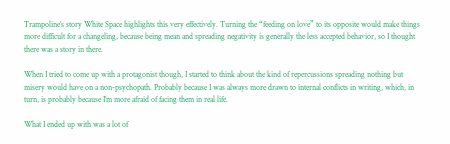Trampoline’s story White Space highlights this very effectively. Turning the “feeding on love” to its opposite would make things more difficult for a changeling, because being mean and spreading negativity is generally the less accepted behavior, so I thought there was a story in there.

When I tried to come up with a protagonist though, I started to think about the kind of repercussions spreading nothing but misery would have on a non-psychopath. Probably because I was always more drawn to internal conflicts in writing, which, in turn, is probably because I’m more afraid of facing them in real life.

What I ended up with was a lot of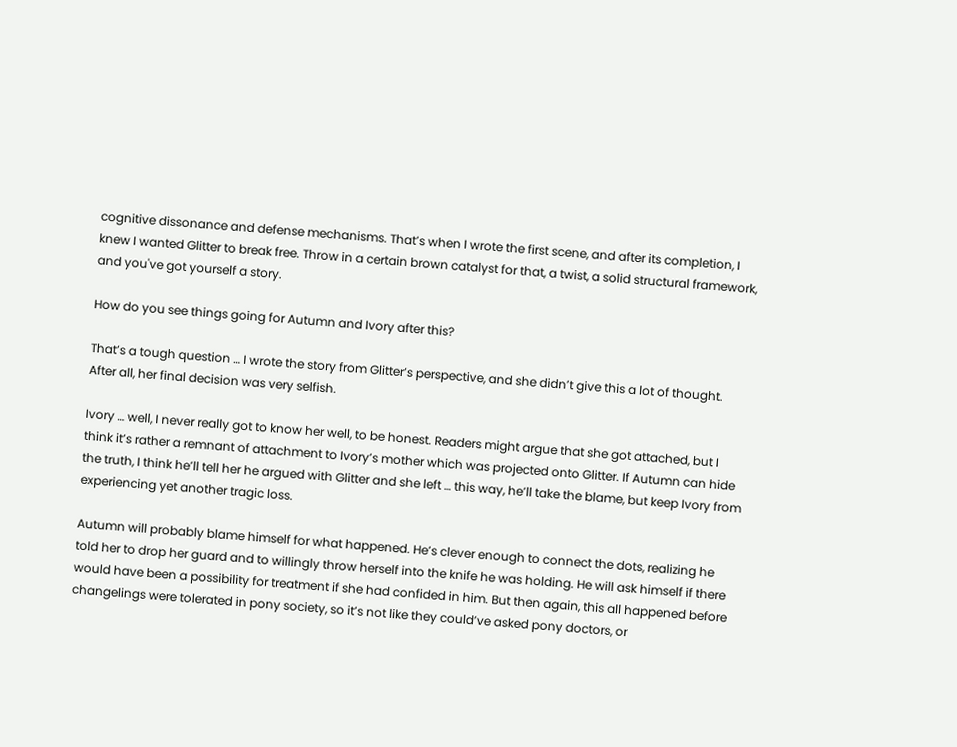cognitive dissonance and defense mechanisms. That’s when I wrote the first scene, and after its completion, I knew I wanted Glitter to break free. Throw in a certain brown catalyst for that, a twist, a solid structural framework, and you've got yourself a story.

How do you see things going for Autumn and Ivory after this?

That’s a tough question … I wrote the story from Glitter’s perspective, and she didn’t give this a lot of thought. After all, her final decision was very selfish.

Ivory … well, I never really got to know her well, to be honest. Readers might argue that she got attached, but I think it’s rather a remnant of attachment to Ivory’s mother which was projected onto Glitter. If Autumn can hide the truth, I think he’ll tell her he argued with Glitter and she left … this way, he’ll take the blame, but keep Ivory from experiencing yet another tragic loss.

Autumn will probably blame himself for what happened. He’s clever enough to connect the dots, realizing he told her to drop her guard and to willingly throw herself into the knife he was holding. He will ask himself if there would have been a possibility for treatment if she had confided in him. But then again, this all happened before changelings were tolerated in pony society, so it’s not like they could’ve asked pony doctors, or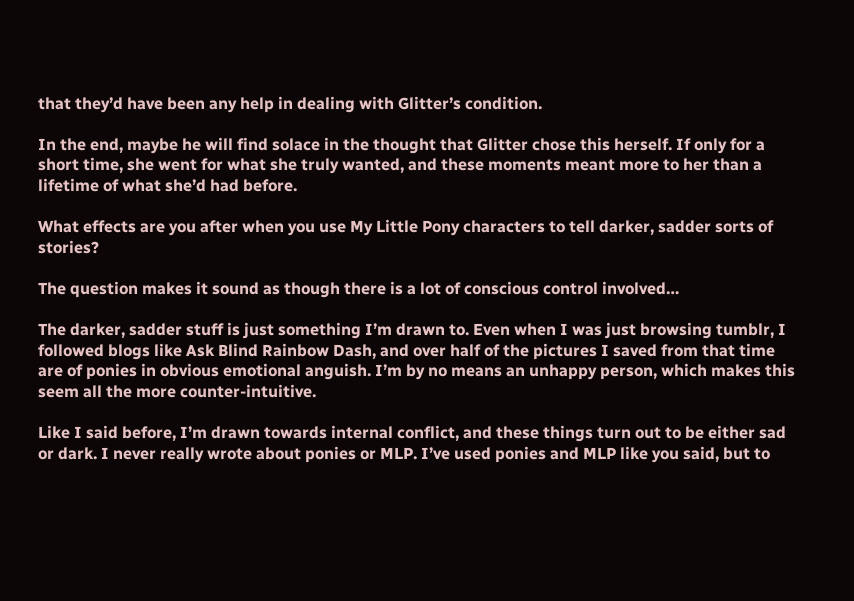that they’d have been any help in dealing with Glitter’s condition.

In the end, maybe he will find solace in the thought that Glitter chose this herself. If only for a short time, she went for what she truly wanted, and these moments meant more to her than a lifetime of what she’d had before.

What effects are you after when you use My Little Pony characters to tell darker, sadder sorts of stories?

The question makes it sound as though there is a lot of conscious control involved…

The darker, sadder stuff is just something I’m drawn to. Even when I was just browsing tumblr, I followed blogs like Ask Blind Rainbow Dash, and over half of the pictures I saved from that time are of ponies in obvious emotional anguish. I’m by no means an unhappy person, which makes this seem all the more counter-intuitive.

Like I said before, I’m drawn towards internal conflict, and these things turn out to be either sad or dark. I never really wrote about ponies or MLP. I’ve used ponies and MLP like you said, but to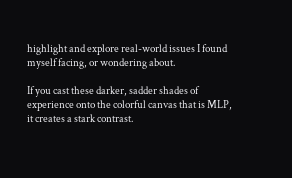highlight and explore real-world issues I found myself facing, or wondering about.

If you cast these darker, sadder shades of experience onto the colorful canvas that is MLP, it creates a stark contrast.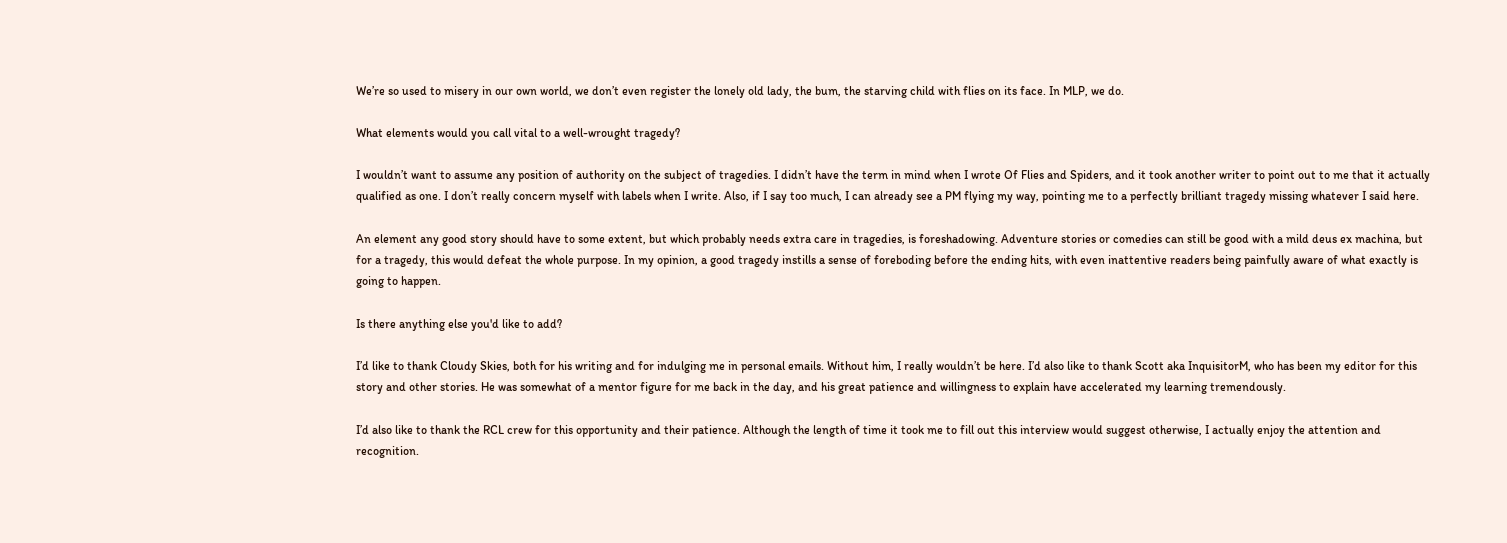We’re so used to misery in our own world, we don’t even register the lonely old lady, the bum, the starving child with flies on its face. In MLP, we do.

What elements would you call vital to a well-wrought tragedy?

I wouldn’t want to assume any position of authority on the subject of tragedies. I didn’t have the term in mind when I wrote Of Flies and Spiders, and it took another writer to point out to me that it actually qualified as one. I don’t really concern myself with labels when I write. Also, if I say too much, I can already see a PM flying my way, pointing me to a perfectly brilliant tragedy missing whatever I said here.

An element any good story should have to some extent, but which probably needs extra care in tragedies, is foreshadowing. Adventure stories or comedies can still be good with a mild deus ex machina, but for a tragedy, this would defeat the whole purpose. In my opinion, a good tragedy instills a sense of foreboding before the ending hits, with even inattentive readers being painfully aware of what exactly is going to happen.

Is there anything else you'd like to add?

I’d like to thank Cloudy Skies, both for his writing and for indulging me in personal emails. Without him, I really wouldn’t be here. I’d also like to thank Scott aka InquisitorM, who has been my editor for this story and other stories. He was somewhat of a mentor figure for me back in the day, and his great patience and willingness to explain have accelerated my learning tremendously.

I’d also like to thank the RCL crew for this opportunity and their patience. Although the length of time it took me to fill out this interview would suggest otherwise, I actually enjoy the attention and recognition.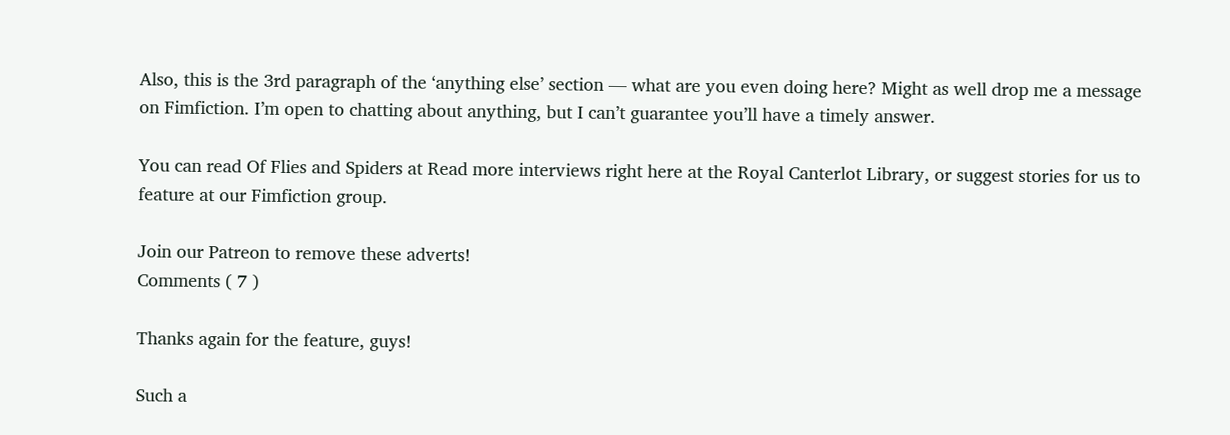Also, this is the 3rd paragraph of the ‘anything else’ section — what are you even doing here? Might as well drop me a message on Fimfiction. I’m open to chatting about anything, but I can’t guarantee you’ll have a timely answer.

You can read Of Flies and Spiders at Read more interviews right here at the Royal Canterlot Library, or suggest stories for us to feature at our Fimfiction group.

Join our Patreon to remove these adverts!
Comments ( 7 )

Thanks again for the feature, guys!

Such a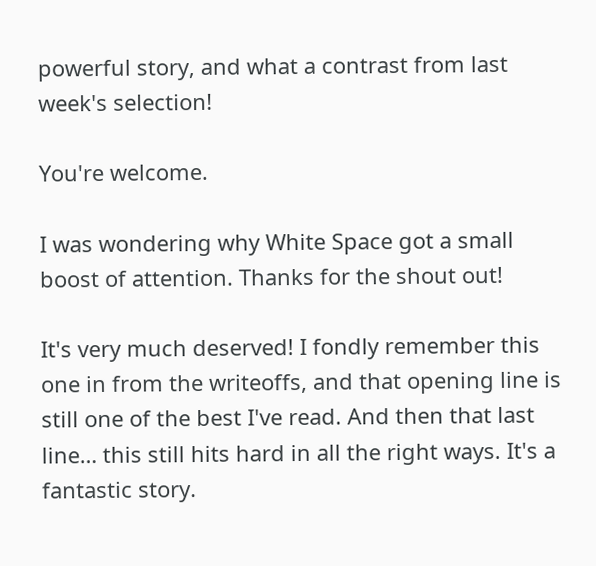powerful story, and what a contrast from last week's selection!

You're welcome.

I was wondering why White Space got a small boost of attention. Thanks for the shout out!

It's very much deserved! I fondly remember this one in from the writeoffs, and that opening line is still one of the best I've read. And then that last line… this still hits hard in all the right ways. It's a fantastic story.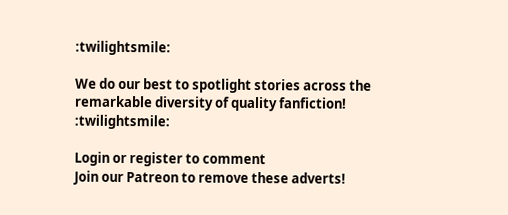:twilightsmile:

We do our best to spotlight stories across the remarkable diversity of quality fanfiction! :twilightsmile:

Login or register to comment
Join our Patreon to remove these adverts!